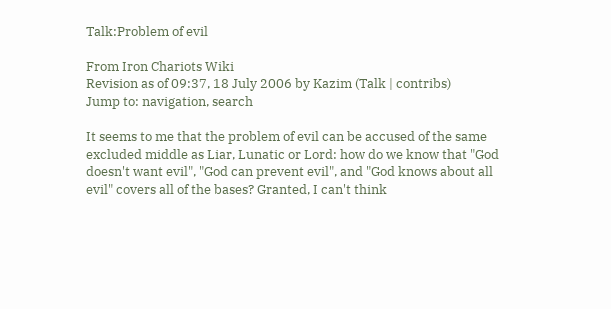Talk:Problem of evil

From Iron Chariots Wiki
Revision as of 09:37, 18 July 2006 by Kazim (Talk | contribs)
Jump to: navigation, search

It seems to me that the problem of evil can be accused of the same excluded middle as Liar, Lunatic or Lord: how do we know that "God doesn't want evil", "God can prevent evil", and "God knows about all evil" covers all of the bases? Granted, I can't think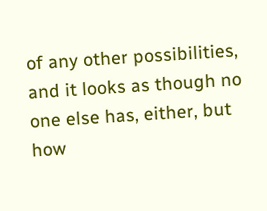of any other possibilities, and it looks as though no one else has, either, but how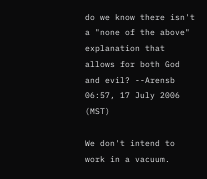do we know there isn't a "none of the above" explanation that allows for both God and evil? --Arensb 06:57, 17 July 2006 (MST)

We don't intend to work in a vacuum.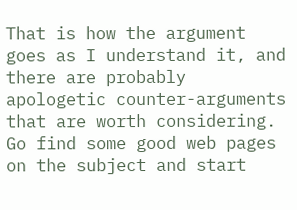That is how the argument goes as I understand it, and there are probably apologetic counter-arguments that are worth considering. Go find some good web pages on the subject and start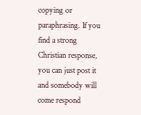copying or paraphrasing. If you find a strong Christian response, you can just post it and somebody will come respond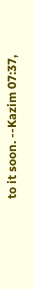to it soon. --Kazim 07:37,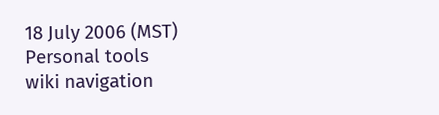18 July 2006 (MST)
Personal tools
wiki navigation